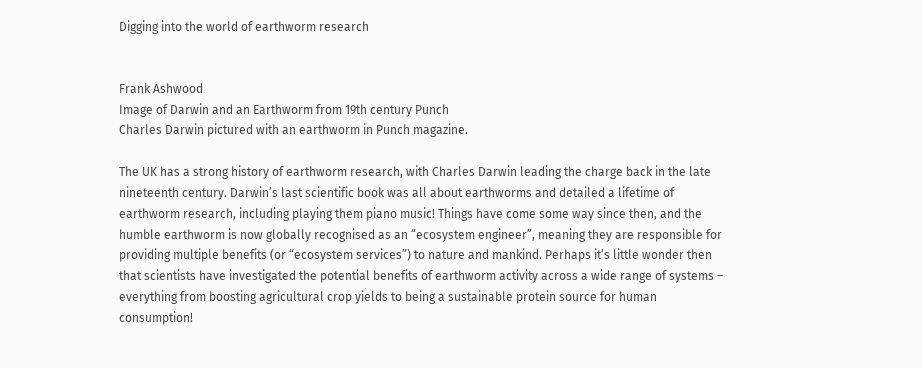Digging into the world of earthworm research


Frank Ashwood
Image of Darwin and an Earthworm from 19th century Punch
Charles Darwin pictured with an earthworm in Punch magazine.

The UK has a strong history of earthworm research, with Charles Darwin leading the charge back in the late nineteenth century. Darwin’s last scientific book was all about earthworms and detailed a lifetime of earthworm research, including playing them piano music! Things have come some way since then, and the humble earthworm is now globally recognised as an “ecosystem engineer”, meaning they are responsible for providing multiple benefits (or “ecosystem services”) to nature and mankind. Perhaps it’s little wonder then that scientists have investigated the potential benefits of earthworm activity across a wide range of systems – everything from boosting agricultural crop yields to being a sustainable protein source for human consumption!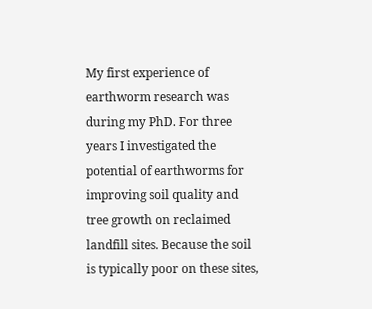My first experience of earthworm research was during my PhD. For three years I investigated the potential of earthworms for improving soil quality and tree growth on reclaimed landfill sites. Because the soil is typically poor on these sites,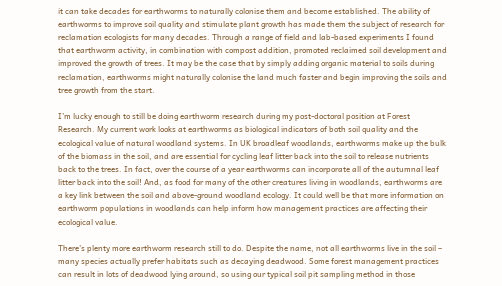it can take decades for earthworms to naturally colonise them and become established. The ability of earthworms to improve soil quality and stimulate plant growth has made them the subject of research for reclamation ecologists for many decades. Through a range of field and lab-based experiments I found that earthworm activity, in combination with compost addition, promoted reclaimed soil development and improved the growth of trees. It may be the case that by simply adding organic material to soils during reclamation, earthworms might naturally colonise the land much faster and begin improving the soils and tree growth from the start.

I’m lucky enough to still be doing earthworm research during my post-doctoral position at Forest Research. My current work looks at earthworms as biological indicators of both soil quality and the ecological value of natural woodland systems. In UK broadleaf woodlands, earthworms make up the bulk of the biomass in the soil, and are essential for cycling leaf litter back into the soil to release nutrients back to the trees. In fact, over the course of a year earthworms can incorporate all of the autumnal leaf litter back into the soil! And, as food for many of the other creatures living in woodlands, earthworms are a key link between the soil and above-ground woodland ecology. It could well be that more information on earthworm populations in woodlands can help inform how management practices are affecting their ecological value.

There’s plenty more earthworm research still to do. Despite the name, not all earthworms live in the soil – many species actually prefer habitats such as decaying deadwood. Some forest management practices can result in lots of deadwood lying around, so using our typical soil pit sampling method in those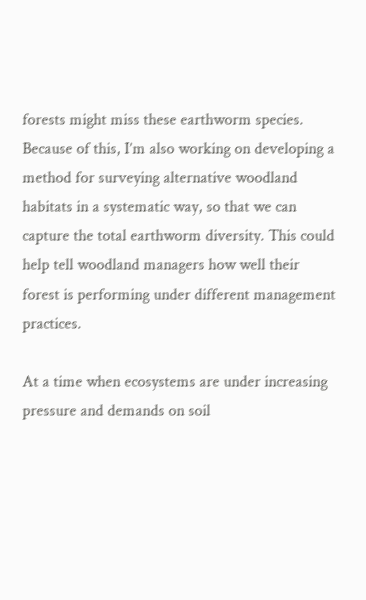forests might miss these earthworm species. Because of this, I’m also working on developing a method for surveying alternative woodland habitats in a systematic way, so that we can capture the total earthworm diversity. This could help tell woodland managers how well their forest is performing under different management practices.

At a time when ecosystems are under increasing pressure and demands on soil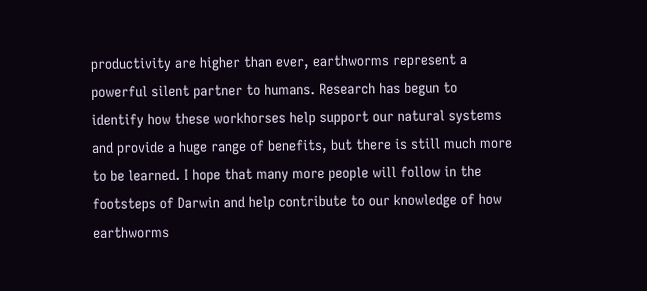productivity are higher than ever, earthworms represent a powerful silent partner to humans. Research has begun to identify how these workhorses help support our natural systems and provide a huge range of benefits, but there is still much more to be learned. I hope that many more people will follow in the footsteps of Darwin and help contribute to our knowledge of how earthworms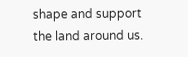shape and support the land around us.